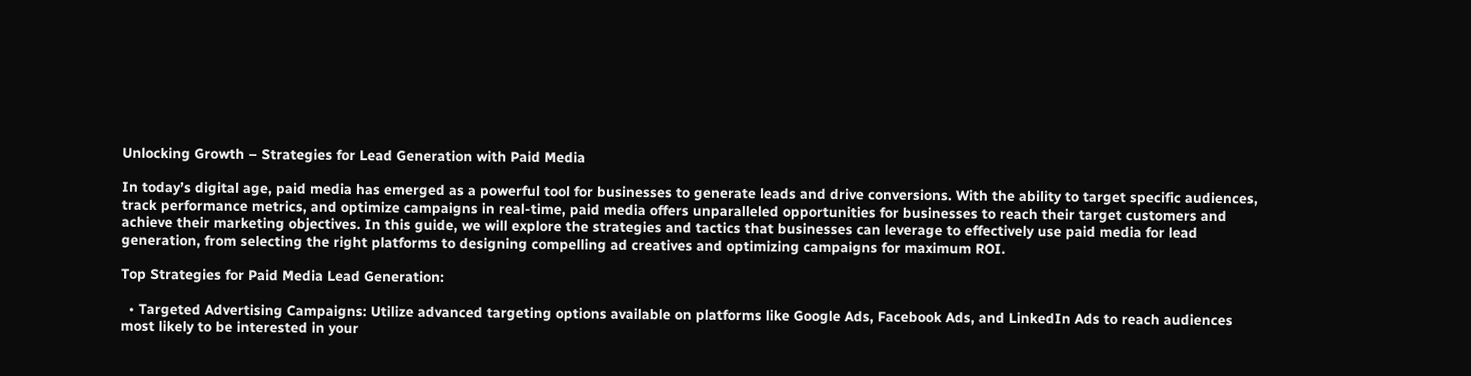Unlocking Growth – Strategies for Lead Generation with Paid Media

In today’s digital age, paid media has emerged as a powerful tool for businesses to generate leads and drive conversions. With the ability to target specific audiences, track performance metrics, and optimize campaigns in real-time, paid media offers unparalleled opportunities for businesses to reach their target customers and achieve their marketing objectives. In this guide, we will explore the strategies and tactics that businesses can leverage to effectively use paid media for lead generation, from selecting the right platforms to designing compelling ad creatives and optimizing campaigns for maximum ROI.

Top Strategies for Paid Media Lead Generation:

  • Targeted Advertising Campaigns: Utilize advanced targeting options available on platforms like Google Ads, Facebook Ads, and LinkedIn Ads to reach audiences most likely to be interested in your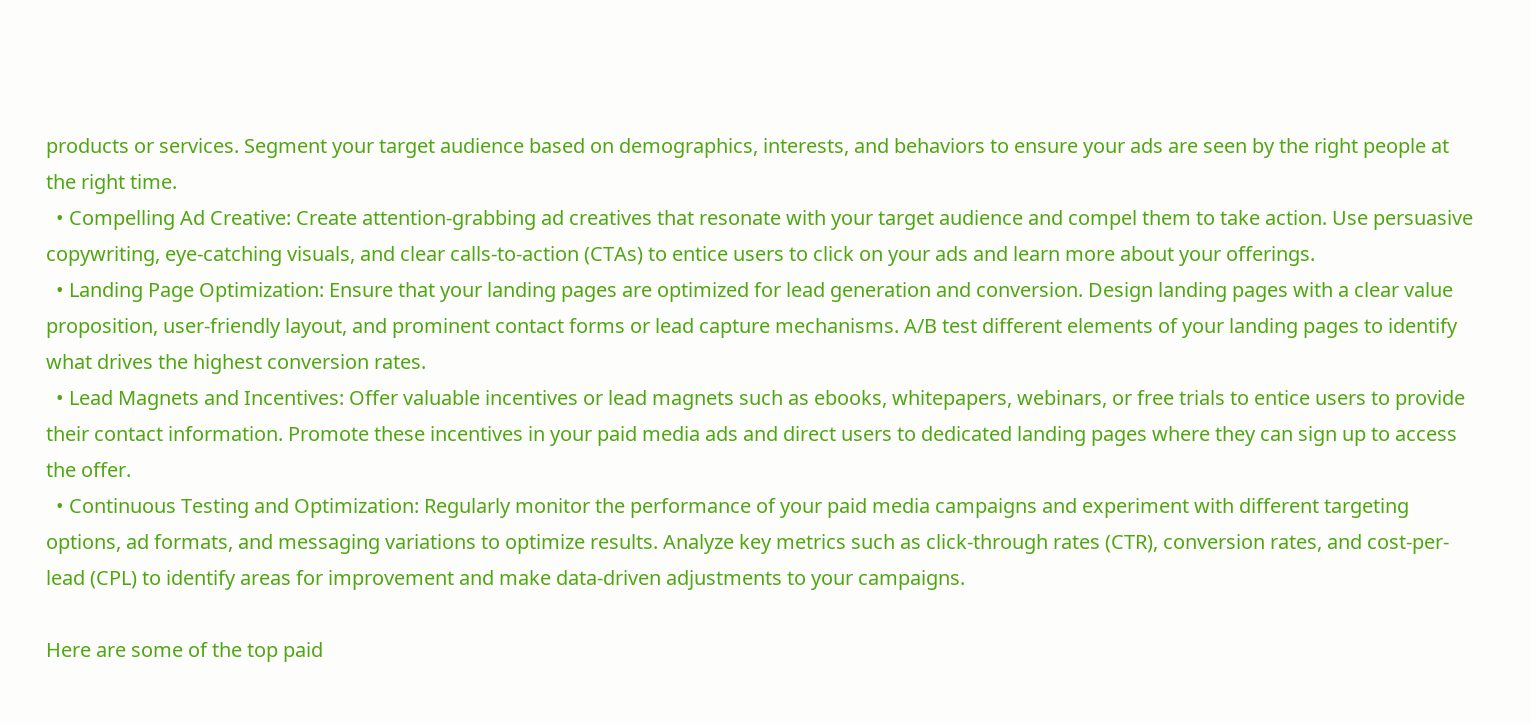products or services. Segment your target audience based on demographics, interests, and behaviors to ensure your ads are seen by the right people at the right time.
  • Compelling Ad Creative: Create attention-grabbing ad creatives that resonate with your target audience and compel them to take action. Use persuasive copywriting, eye-catching visuals, and clear calls-to-action (CTAs) to entice users to click on your ads and learn more about your offerings.
  • Landing Page Optimization: Ensure that your landing pages are optimized for lead generation and conversion. Design landing pages with a clear value proposition, user-friendly layout, and prominent contact forms or lead capture mechanisms. A/B test different elements of your landing pages to identify what drives the highest conversion rates.
  • Lead Magnets and Incentives: Offer valuable incentives or lead magnets such as ebooks, whitepapers, webinars, or free trials to entice users to provide their contact information. Promote these incentives in your paid media ads and direct users to dedicated landing pages where they can sign up to access the offer.
  • Continuous Testing and Optimization: Regularly monitor the performance of your paid media campaigns and experiment with different targeting options, ad formats, and messaging variations to optimize results. Analyze key metrics such as click-through rates (CTR), conversion rates, and cost-per-lead (CPL) to identify areas for improvement and make data-driven adjustments to your campaigns.

Here are some of the top paid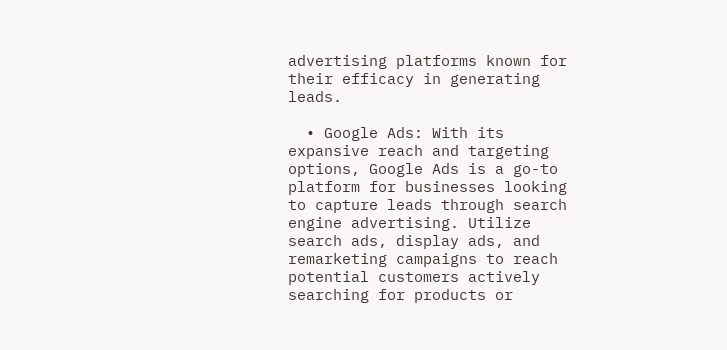advertising platforms known for their efficacy in generating leads.

  • Google Ads: With its expansive reach and targeting options, Google Ads is a go-to platform for businesses looking to capture leads through search engine advertising. Utilize search ads, display ads, and remarketing campaigns to reach potential customers actively searching for products or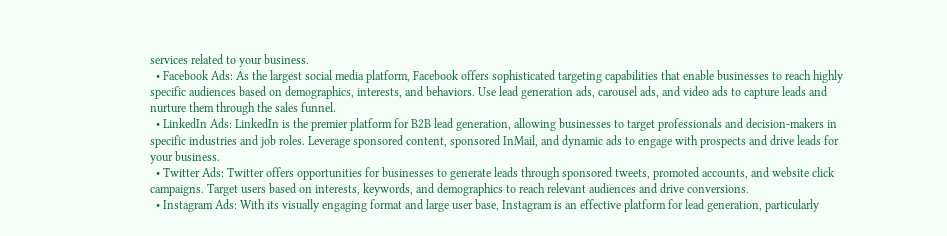services related to your business.
  • Facebook Ads: As the largest social media platform, Facebook offers sophisticated targeting capabilities that enable businesses to reach highly specific audiences based on demographics, interests, and behaviors. Use lead generation ads, carousel ads, and video ads to capture leads and nurture them through the sales funnel.
  • LinkedIn Ads: LinkedIn is the premier platform for B2B lead generation, allowing businesses to target professionals and decision-makers in specific industries and job roles. Leverage sponsored content, sponsored InMail, and dynamic ads to engage with prospects and drive leads for your business.
  • Twitter Ads: Twitter offers opportunities for businesses to generate leads through sponsored tweets, promoted accounts, and website click campaigns. Target users based on interests, keywords, and demographics to reach relevant audiences and drive conversions.
  • Instagram Ads: With its visually engaging format and large user base, Instagram is an effective platform for lead generation, particularly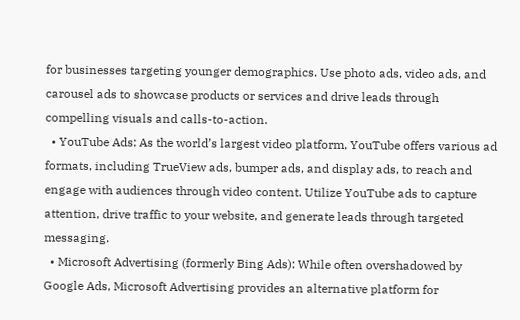for businesses targeting younger demographics. Use photo ads, video ads, and carousel ads to showcase products or services and drive leads through compelling visuals and calls-to-action.
  • YouTube Ads: As the world’s largest video platform, YouTube offers various ad formats, including TrueView ads, bumper ads, and display ads, to reach and engage with audiences through video content. Utilize YouTube ads to capture attention, drive traffic to your website, and generate leads through targeted messaging.
  • Microsoft Advertising (formerly Bing Ads): While often overshadowed by Google Ads, Microsoft Advertising provides an alternative platform for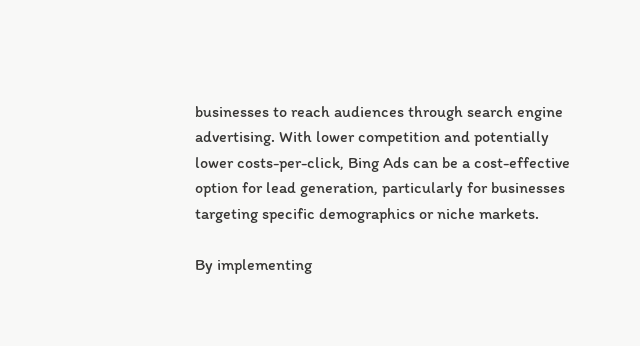businesses to reach audiences through search engine advertising. With lower competition and potentially lower costs-per-click, Bing Ads can be a cost-effective option for lead generation, particularly for businesses targeting specific demographics or niche markets.

By implementing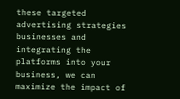these targeted advertising strategies businesses and integrating the platforms into your business, we can maximize the impact of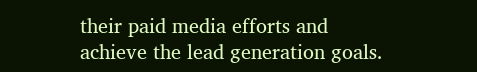their paid media efforts and achieve the lead generation goals.